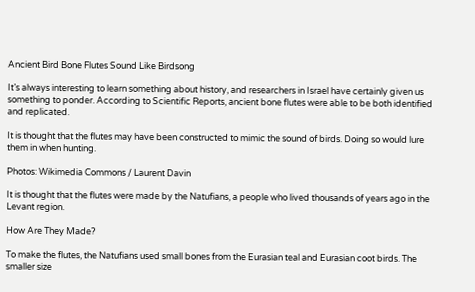Ancient Bird Bone Flutes Sound Like Birdsong

It’s always interesting to learn something about history, and researchers in Israel have certainly given us something to ponder. According to Scientific Reports, ancient bone flutes were able to be both identified and replicated.

It is thought that the flutes may have been constructed to mimic the sound of birds. Doing so would lure them in when hunting.

Photos: Wikimedia Commons / Laurent Davin

It is thought that the flutes were made by the Natufians, a people who lived thousands of years ago in the Levant region.

How Are They Made?

To make the flutes, the Natufians used small bones from the Eurasian teal and Eurasian coot birds. The smaller size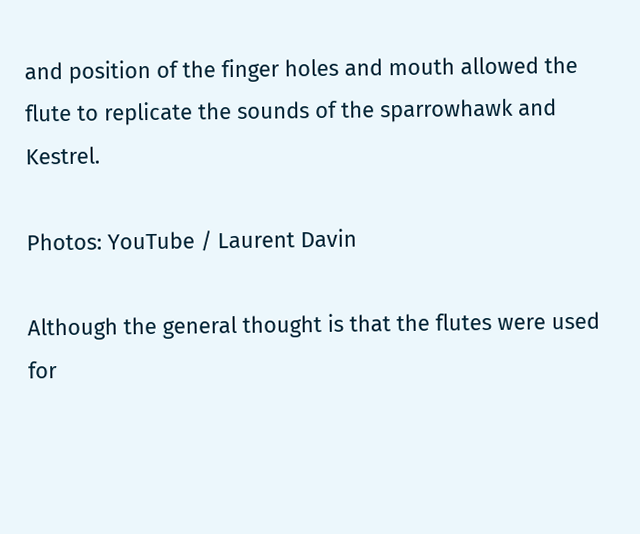and position of the finger holes and mouth allowed the flute to replicate the sounds of the sparrowhawk and Kestrel.

Photos: YouTube / Laurent Davin

Although the general thought is that the flutes were used for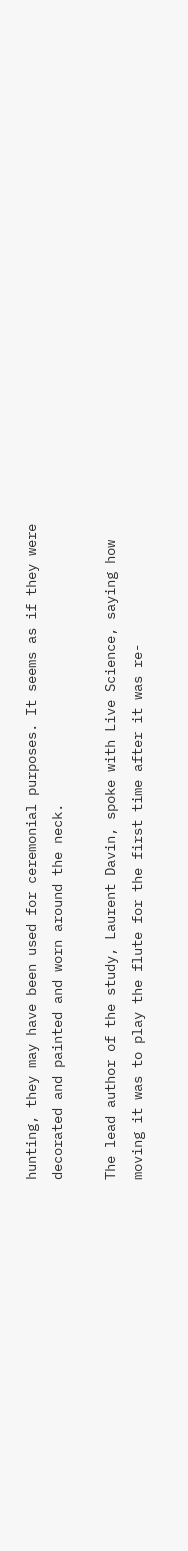hunting, they may have been used for ceremonial purposes. It seems as if they were decorated and painted and worn around the neck.

The lead author of the study, Laurent Davin, spoke with Live Science, saying how moving it was to play the flute for the first time after it was re-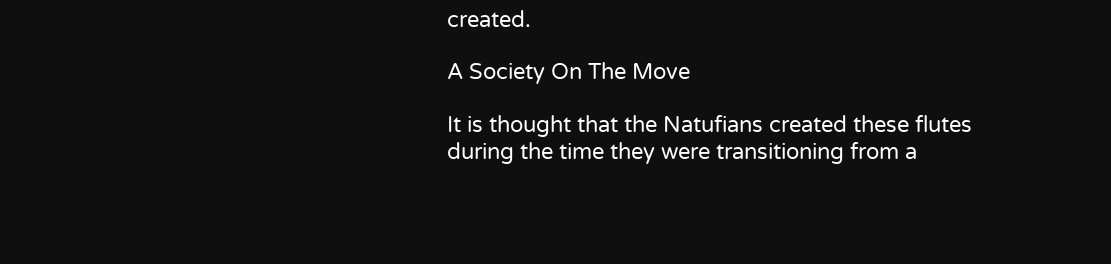created.

A Society On The Move

It is thought that the Natufians created these flutes during the time they were transitioning from a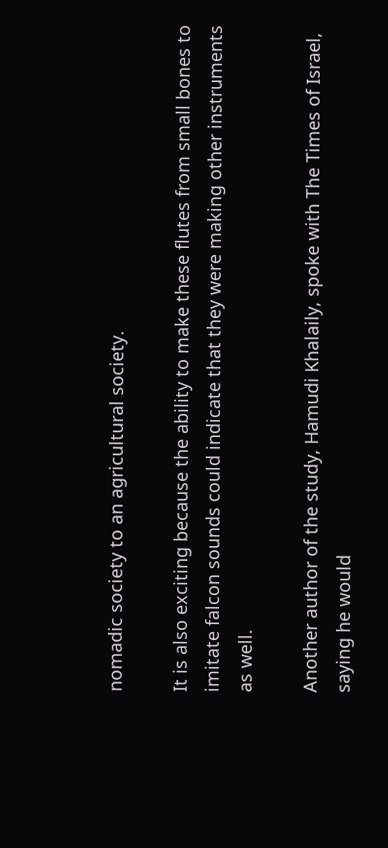nomadic society to an agricultural society.

It is also exciting because the ability to make these flutes from small bones to imitate falcon sounds could indicate that they were making other instruments as well.

Another author of the study, Hamudi Khalaily, spoke with The Times of Israel, saying he would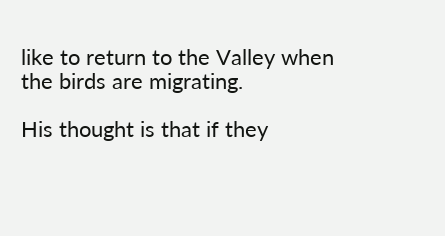like to return to the Valley when the birds are migrating.

His thought is that if they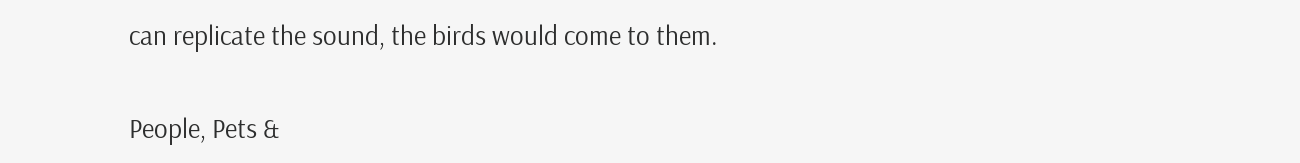can replicate the sound, the birds would come to them.

People, Pets &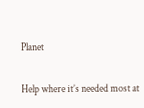Planet

Help where it’s needed most at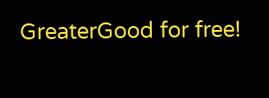GreaterGood for free!